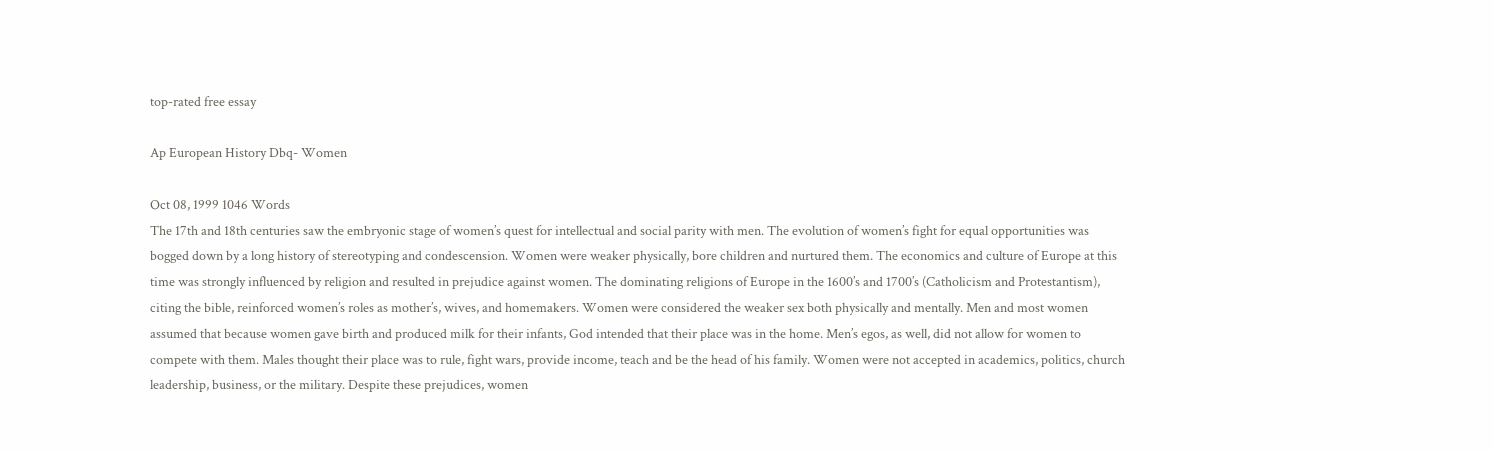top-rated free essay

Ap European History Dbq- Women

Oct 08, 1999 1046 Words
The 17th and 18th centuries saw the embryonic stage of women’s quest for intellectual and social parity with men. The evolution of women’s fight for equal opportunities was bogged down by a long history of stereotyping and condescension. Women were weaker physically, bore children and nurtured them. The economics and culture of Europe at this time was strongly influenced by religion and resulted in prejudice against women. The dominating religions of Europe in the 1600’s and 1700’s (Catholicism and Protestantism), citing the bible, reinforced women’s roles as mother’s, wives, and homemakers. Women were considered the weaker sex both physically and mentally. Men and most women assumed that because women gave birth and produced milk for their infants, God intended that their place was in the home. Men’s egos, as well, did not allow for women to compete with them. Males thought their place was to rule, fight wars, provide income, teach and be the head of his family. Women were not accepted in academics, politics, church leadership, business, or the military. Despite these prejudices, women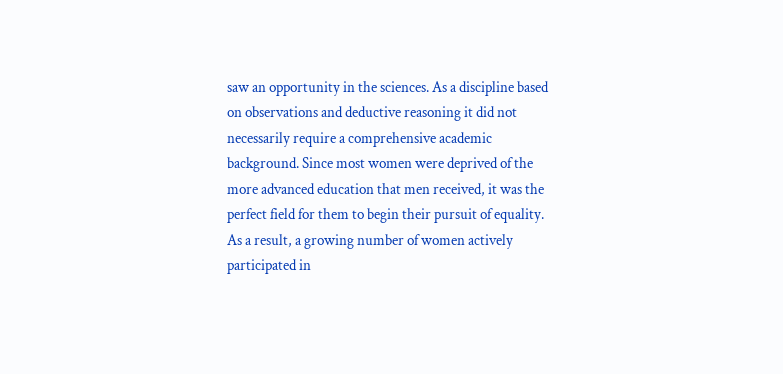saw an opportunity in the sciences. As a discipline based on observations and deductive reasoning it did not necessarily require a comprehensive academic background. Since most women were deprived of the more advanced education that men received, it was the perfect field for them to begin their pursuit of equality. As a result, a growing number of women actively participated in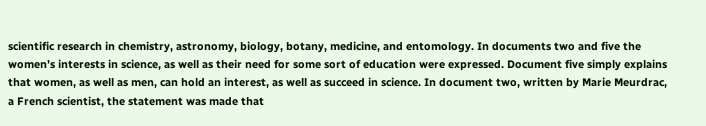scientific research in chemistry, astronomy, biology, botany, medicine, and entomology. In documents two and five the women’s interests in science, as well as their need for some sort of education were expressed. Document five simply explains that women, as well as men, can hold an interest, as well as succeed in science. In document two, written by Marie Meurdrac, a French scientist, the statement was made that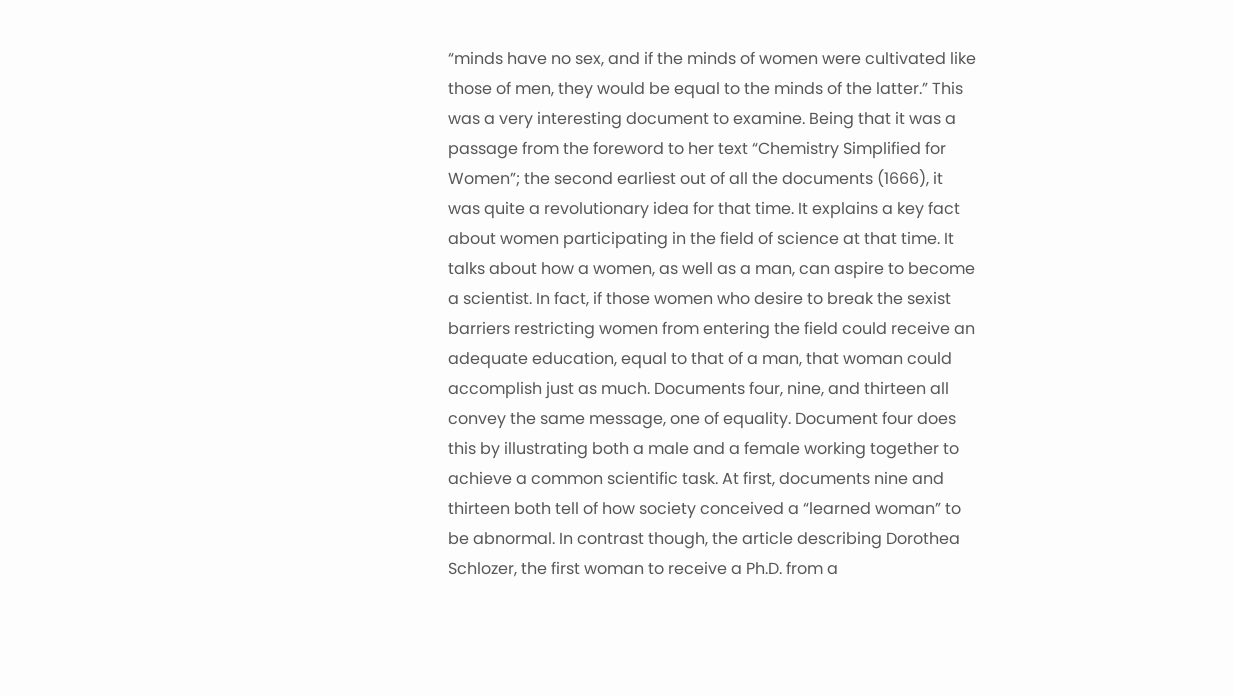“minds have no sex, and if the minds of women were cultivated like those of men, they would be equal to the minds of the latter.” This was a very interesting document to examine. Being that it was a passage from the foreword to her text “Chemistry Simplified for Women”; the second earliest out of all the documents (1666), it was quite a revolutionary idea for that time. It explains a key fact about women participating in the field of science at that time. It talks about how a women, as well as a man, can aspire to become a scientist. In fact, if those women who desire to break the sexist barriers restricting women from entering the field could receive an adequate education, equal to that of a man, that woman could accomplish just as much. Documents four, nine, and thirteen all convey the same message, one of equality. Document four does this by illustrating both a male and a female working together to achieve a common scientific task. At first, documents nine and thirteen both tell of how society conceived a “learned woman” to be abnormal. In contrast though, the article describing Dorothea Schlozer, the first woman to receive a Ph.D. from a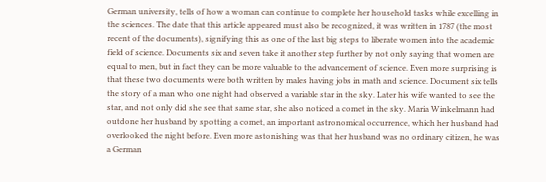German university, tells of how a woman can continue to complete her household tasks while excelling in the sciences. The date that this article appeared must also be recognized, it was written in 1787 (the most recent of the documents), signifying this as one of the last big steps to liberate women into the academic field of science. Documents six and seven take it another step further by not only saying that women are equal to men, but in fact they can be more valuable to the advancement of science. Even more surprising is that these two documents were both written by males having jobs in math and science. Document six tells the story of a man who one night had observed a variable star in the sky. Later his wife wanted to see the star, and not only did she see that same star, she also noticed a comet in the sky. Maria Winkelmann had outdone her husband by spotting a comet, an important astronomical occurrence, which her husband had overlooked the night before. Even more astonishing was that her husband was no ordinary citizen, he was a German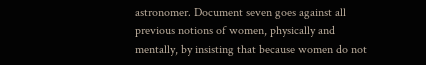astronomer. Document seven goes against all previous notions of women, physically and mentally, by insisting that because women do not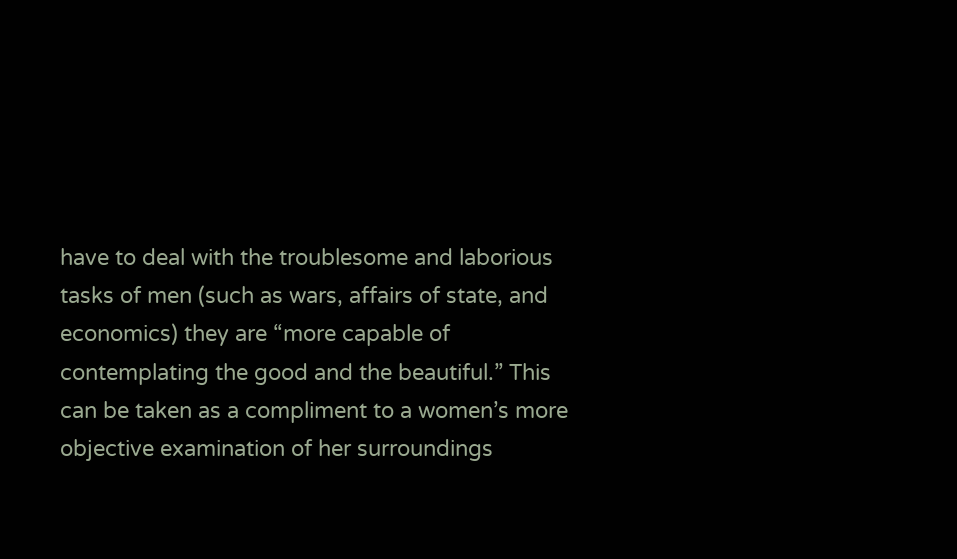have to deal with the troublesome and laborious tasks of men (such as wars, affairs of state, and economics) they are “more capable of contemplating the good and the beautiful.” This can be taken as a compliment to a women’s more objective examination of her surroundings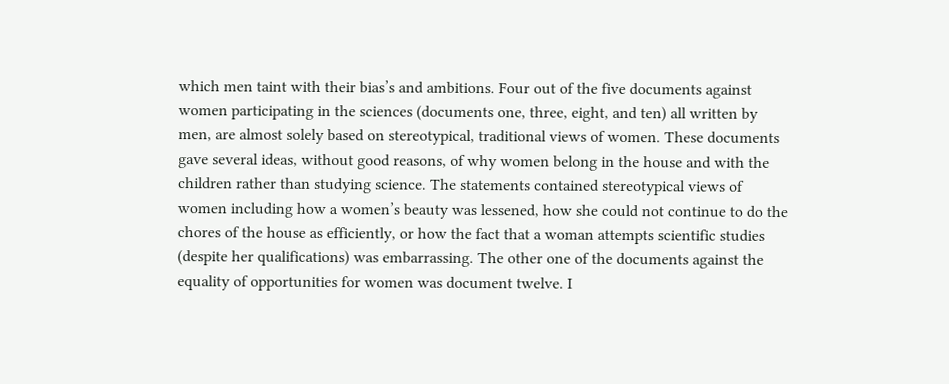which men taint with their bias’s and ambitions. Four out of the five documents against women participating in the sciences (documents one, three, eight, and ten) all written by men, are almost solely based on stereotypical, traditional views of women. These documents gave several ideas, without good reasons, of why women belong in the house and with the children rather than studying science. The statements contained stereotypical views of women including how a women’s beauty was lessened, how she could not continue to do the chores of the house as efficiently, or how the fact that a woman attempts scientific studies (despite her qualifications) was embarrassing. The other one of the documents against the equality of opportunities for women was document twelve. I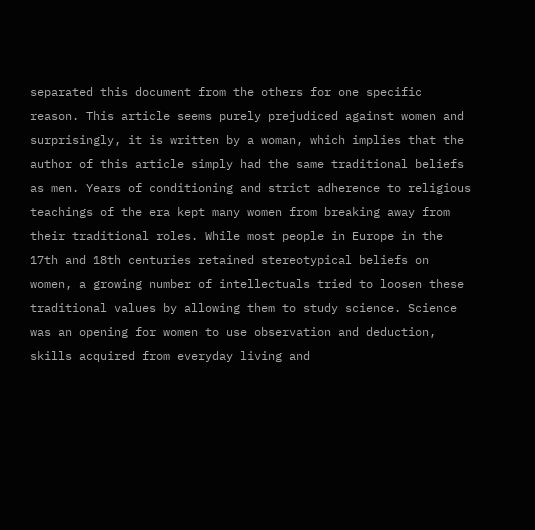separated this document from the others for one specific reason. This article seems purely prejudiced against women and surprisingly, it is written by a woman, which implies that the author of this article simply had the same traditional beliefs as men. Years of conditioning and strict adherence to religious teachings of the era kept many women from breaking away from their traditional roles. While most people in Europe in the 17th and 18th centuries retained stereotypical beliefs on women, a growing number of intellectuals tried to loosen these traditional values by allowing them to study science. Science was an opening for women to use observation and deduction, skills acquired from everyday living and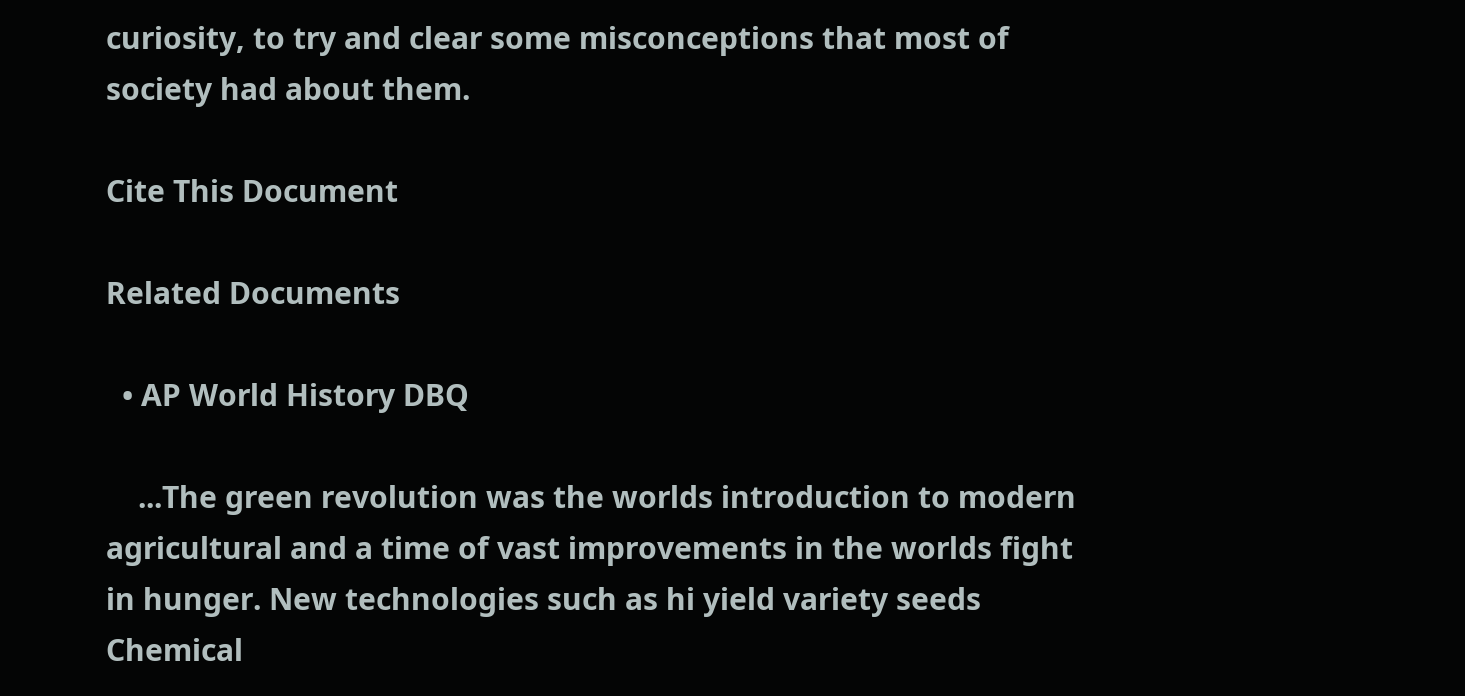curiosity, to try and clear some misconceptions that most of society had about them.

Cite This Document

Related Documents

  • AP World History DBQ

    ...The green revolution was the worlds introduction to modern agricultural and a time of vast improvements in the worlds fight in hunger. New technologies such as hi yield variety seeds Chemical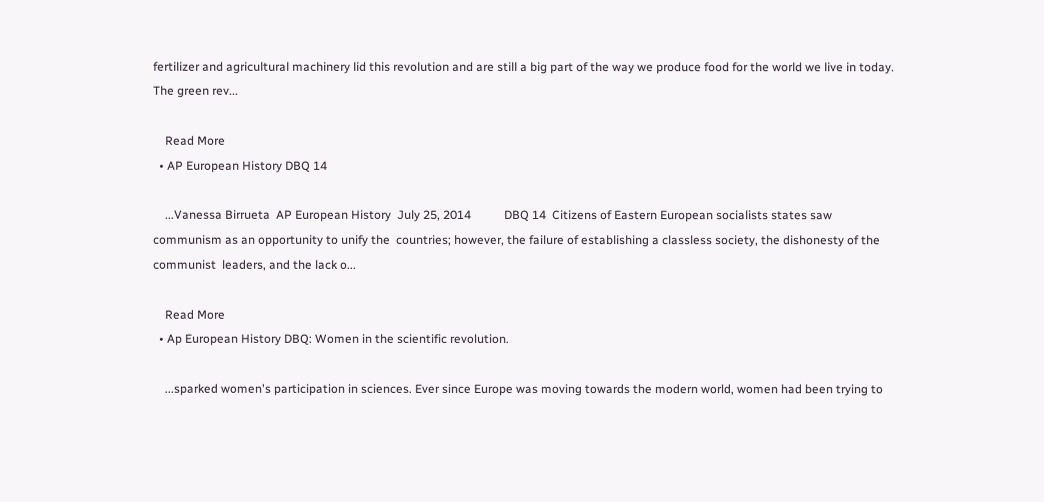fertilizer and agricultural machinery lid this revolution and are still a big part of the way we produce food for the world we live in today. The green rev...

    Read More
  • AP European History DBQ 14

    ...Vanessa Birrueta  AP European History  July 25, 2014           DBQ 14  Citizens of Eastern European socialists states saw communism as an opportunity to unify the  countries; however, the failure of establishing a classless society, the dishonesty of the communist  leaders, and the lack o...

    Read More
  • Ap European History DBQ: Women in the scientific revolution.

    ...sparked women's participation in sciences. Ever since Europe was moving towards the modern world, women had been trying to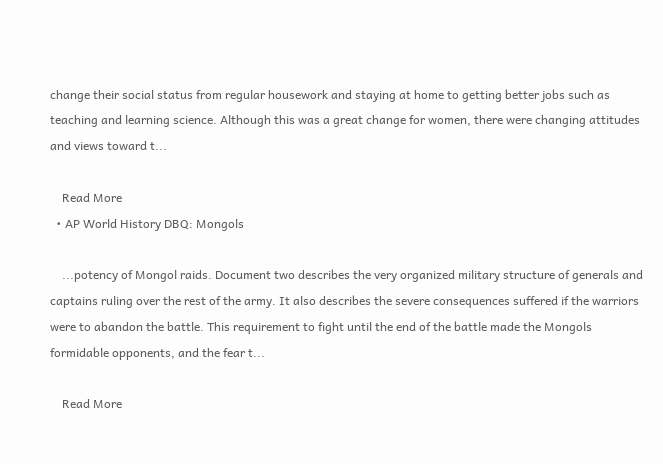change their social status from regular housework and staying at home to getting better jobs such as teaching and learning science. Although this was a great change for women, there were changing attitudes and views toward t...

    Read More
  • AP World History DBQ: Mongols

    ...potency of Mongol raids. Document two describes the very organized military structure of generals and captains ruling over the rest of the army. It also describes the severe consequences suffered if the warriors were to abandon the battle. This requirement to fight until the end of the battle made the Mongols formidable opponents, and the fear t...

    Read More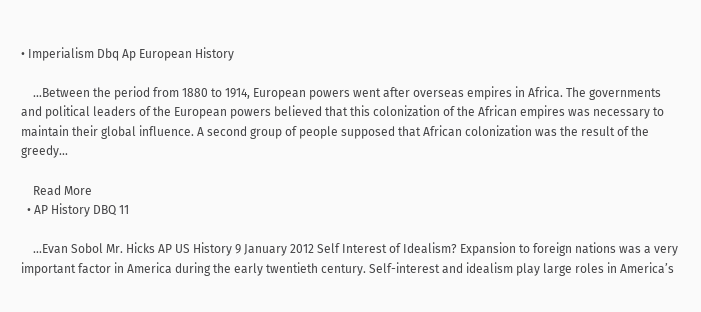• Imperialism Dbq Ap European History

    ...Between the period from 1880 to 1914, European powers went after overseas empires in Africa. The governments and political leaders of the European powers believed that this colonization of the African empires was necessary to maintain their global influence. A second group of people supposed that African colonization was the result of the greedy...

    Read More
  • AP History DBQ 11

    ...Evan Sobol Mr. Hicks AP US History 9 January 2012 Self Interest of Idealism? Expansion to foreign nations was a very important factor in America during the early twentieth century. Self-interest and idealism play large roles in America’s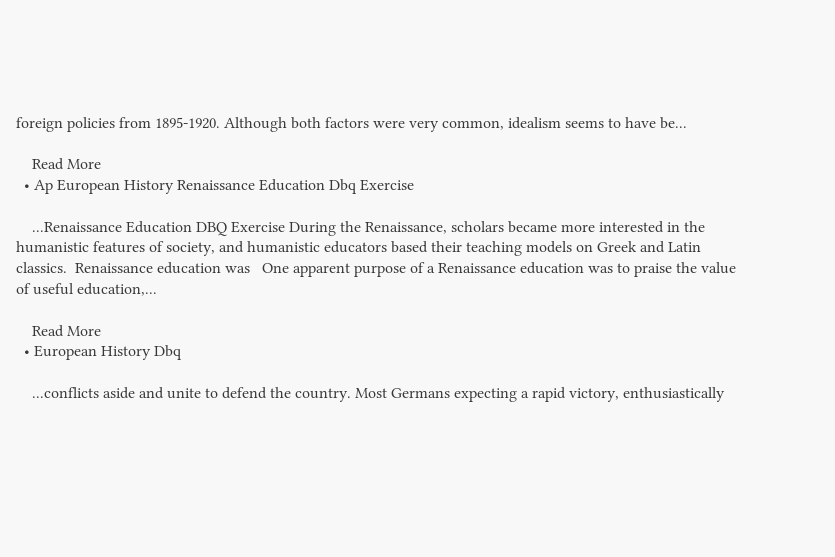foreign policies from 1895-1920. Although both factors were very common, idealism seems to have be...

    Read More
  • Ap European History Renaissance Education Dbq Exercise

    ...Renaissance Education DBQ Exercise During the Renaissance, scholars became more interested in the humanistic features of society, and humanistic educators based their teaching models on Greek and Latin classics.  Renaissance education was   One apparent purpose of a Renaissance education was to praise the value of useful education,...

    Read More
  • European History Dbq

    ...conflicts aside and unite to defend the country. Most Germans expecting a rapid victory, enthusiastically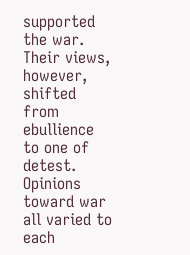supported the war. Their views, however, shifted from ebullience to one of detest. Opinions toward war all varied to each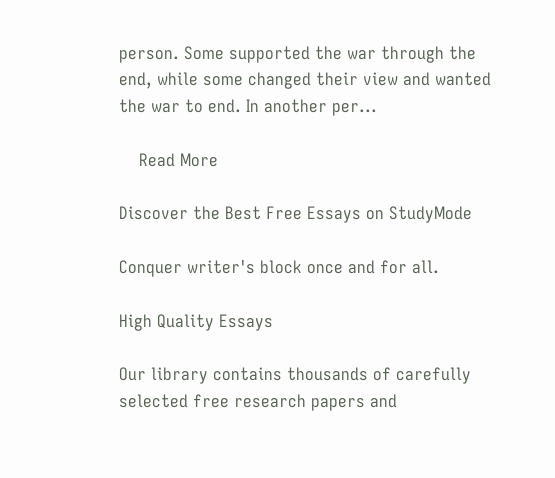person. Some supported the war through the end, while some changed their view and wanted the war to end. In another per...

    Read More

Discover the Best Free Essays on StudyMode

Conquer writer's block once and for all.

High Quality Essays

Our library contains thousands of carefully selected free research papers and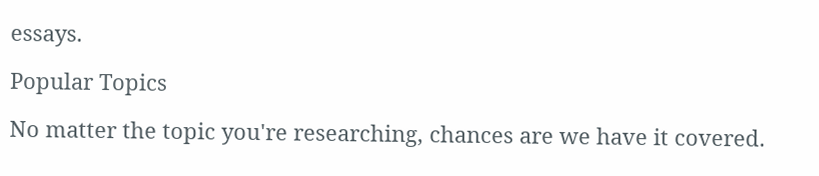essays.

Popular Topics

No matter the topic you're researching, chances are we have it covered.